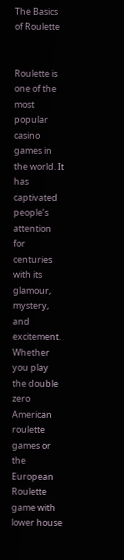The Basics of Roulette


Roulette is one of the most popular casino games in the world. It has captivated people’s attention for centuries with its glamour, mystery, and excitement. Whether you play the double zero American roulette games or the European Roulette game with lower house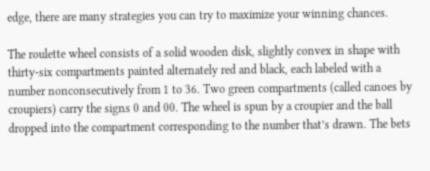edge, there are many strategies you can try to maximize your winning chances.

The roulette wheel consists of a solid wooden disk, slightly convex in shape with thirty-six compartments painted alternately red and black, each labeled with a number nonconsecutively from 1 to 36. Two green compartments (called canoes by croupiers) carry the signs 0 and 00. The wheel is spun by a croupier and the ball dropped into the compartment corresponding to the number that’s drawn. The bets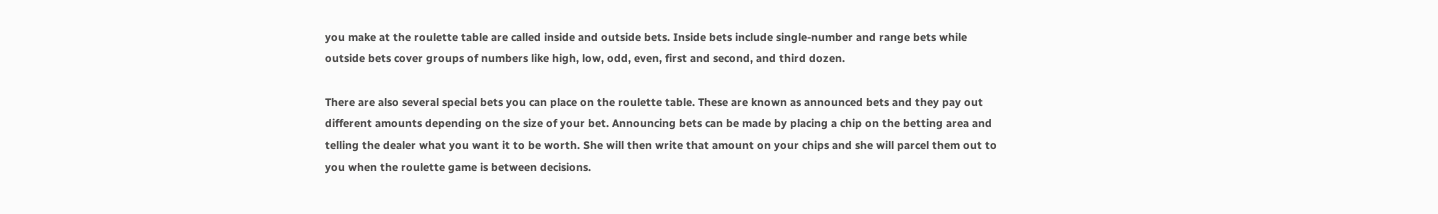you make at the roulette table are called inside and outside bets. Inside bets include single-number and range bets while outside bets cover groups of numbers like high, low, odd, even, first and second, and third dozen.

There are also several special bets you can place on the roulette table. These are known as announced bets and they pay out different amounts depending on the size of your bet. Announcing bets can be made by placing a chip on the betting area and telling the dealer what you want it to be worth. She will then write that amount on your chips and she will parcel them out to you when the roulette game is between decisions.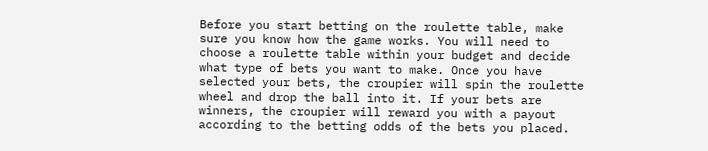Before you start betting on the roulette table, make sure you know how the game works. You will need to choose a roulette table within your budget and decide what type of bets you want to make. Once you have selected your bets, the croupier will spin the roulette wheel and drop the ball into it. If your bets are winners, the croupier will reward you with a payout according to the betting odds of the bets you placed.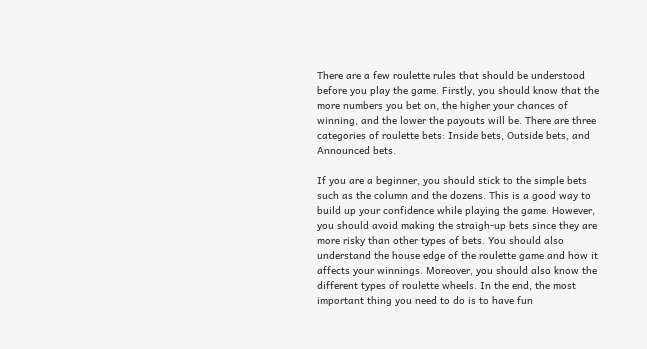There are a few roulette rules that should be understood before you play the game. Firstly, you should know that the more numbers you bet on, the higher your chances of winning, and the lower the payouts will be. There are three categories of roulette bets: Inside bets, Outside bets, and Announced bets.

If you are a beginner, you should stick to the simple bets such as the column and the dozens. This is a good way to build up your confidence while playing the game. However, you should avoid making the straigh-up bets since they are more risky than other types of bets. You should also understand the house edge of the roulette game and how it affects your winnings. Moreover, you should also know the different types of roulette wheels. In the end, the most important thing you need to do is to have fun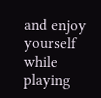and enjoy yourself while playing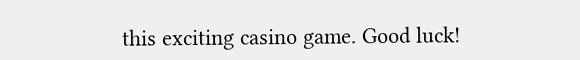this exciting casino game. Good luck!